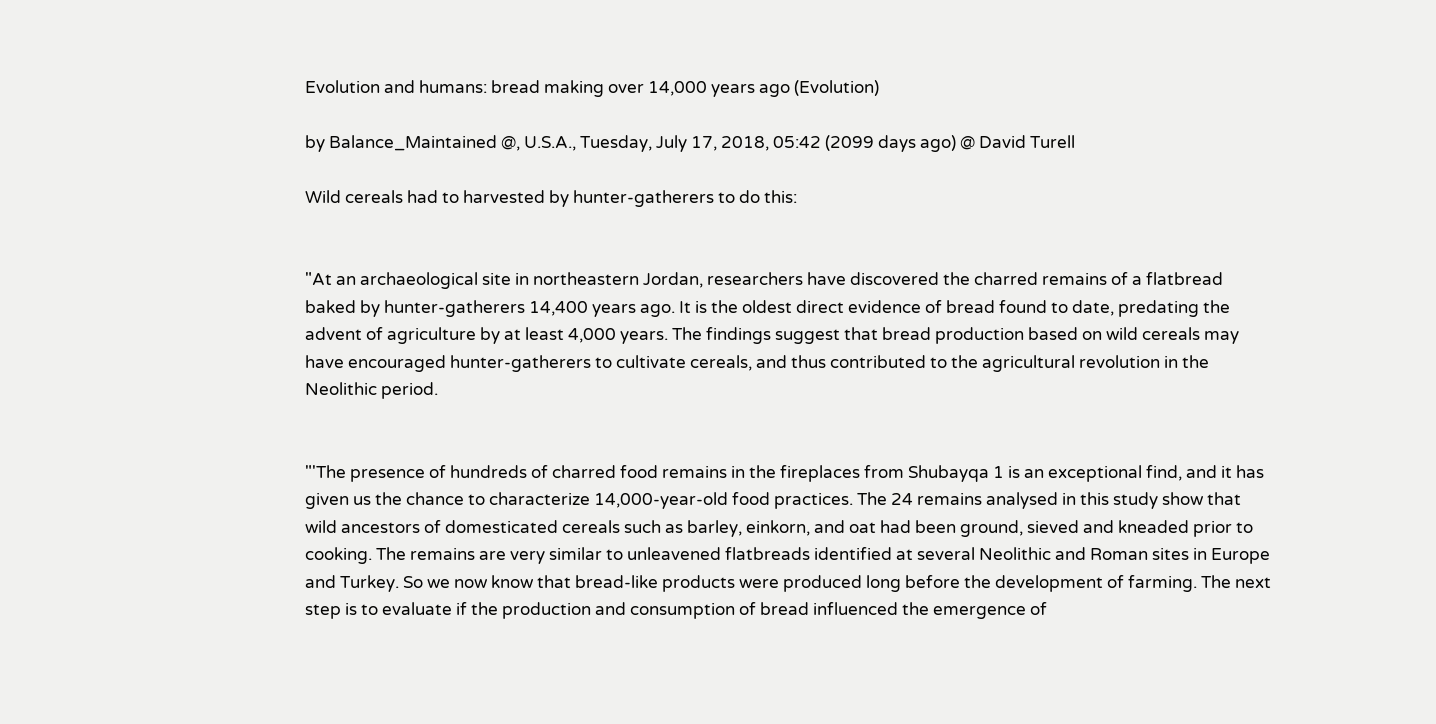Evolution and humans: bread making over 14,000 years ago (Evolution)

by Balance_Maintained @, U.S.A., Tuesday, July 17, 2018, 05:42 (2099 days ago) @ David Turell

Wild cereals had to harvested by hunter-gatherers to do this:


"At an archaeological site in northeastern Jordan, researchers have discovered the charred remains of a flatbread baked by hunter-gatherers 14,400 years ago. It is the oldest direct evidence of bread found to date, predating the advent of agriculture by at least 4,000 years. The findings suggest that bread production based on wild cereals may have encouraged hunter-gatherers to cultivate cereals, and thus contributed to the agricultural revolution in the Neolithic period.


"'The presence of hundreds of charred food remains in the fireplaces from Shubayqa 1 is an exceptional find, and it has given us the chance to characterize 14,000-year-old food practices. The 24 remains analysed in this study show that wild ancestors of domesticated cereals such as barley, einkorn, and oat had been ground, sieved and kneaded prior to cooking. The remains are very similar to unleavened flatbreads identified at several Neolithic and Roman sites in Europe and Turkey. So we now know that bread-like products were produced long before the development of farming. The next step is to evaluate if the production and consumption of bread influenced the emergence of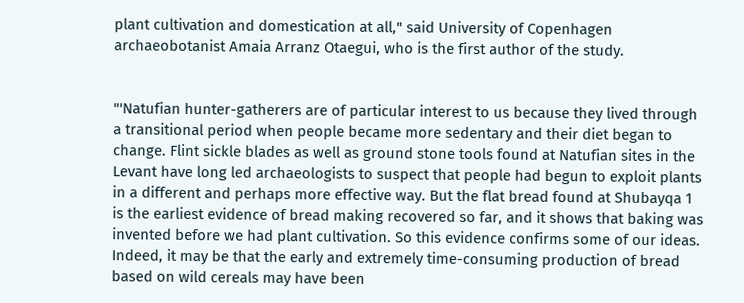plant cultivation and domestication at all," said University of Copenhagen archaeobotanist Amaia Arranz Otaegui, who is the first author of the study.


"'Natufian hunter-gatherers are of particular interest to us because they lived through a transitional period when people became more sedentary and their diet began to change. Flint sickle blades as well as ground stone tools found at Natufian sites in the Levant have long led archaeologists to suspect that people had begun to exploit plants in a different and perhaps more effective way. But the flat bread found at Shubayqa 1 is the earliest evidence of bread making recovered so far, and it shows that baking was invented before we had plant cultivation. So this evidence confirms some of our ideas. Indeed, it may be that the early and extremely time-consuming production of bread based on wild cereals may have been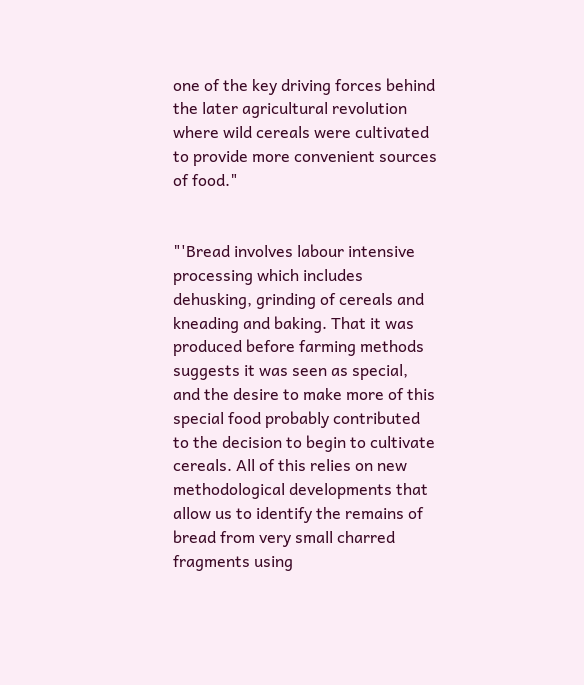one of the key driving forces behind the later agricultural revolution where wild cereals were cultivated to provide more convenient sources of food."


"'Bread involves labour intensive processing which includes dehusking, grinding of cereals and kneading and baking. That it was produced before farming methods suggests it was seen as special, and the desire to make more of this special food probably contributed to the decision to begin to cultivate cereals. All of this relies on new methodological developments that allow us to identify the remains of bread from very small charred fragments using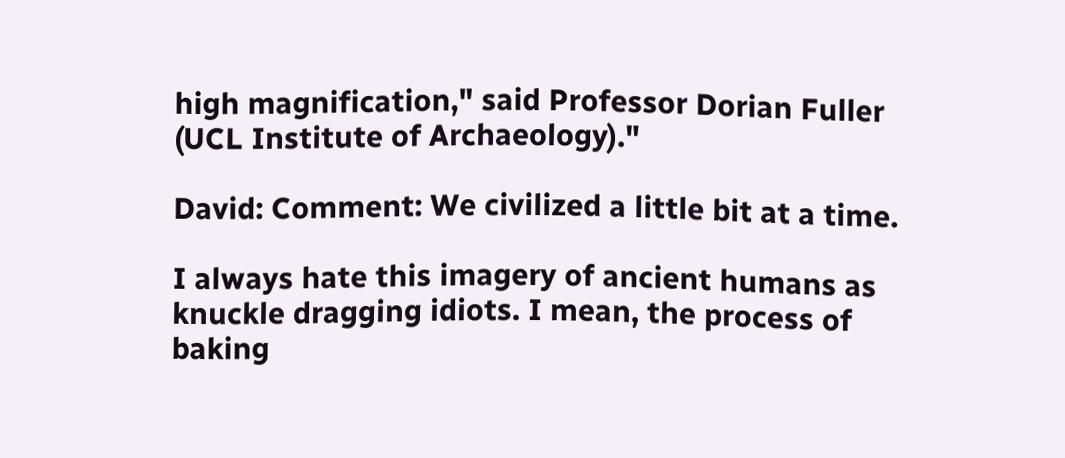high magnification," said Professor Dorian Fuller (UCL Institute of Archaeology)."

David: Comment: We civilized a little bit at a time.

I always hate this imagery of ancient humans as knuckle dragging idiots. I mean, the process of baking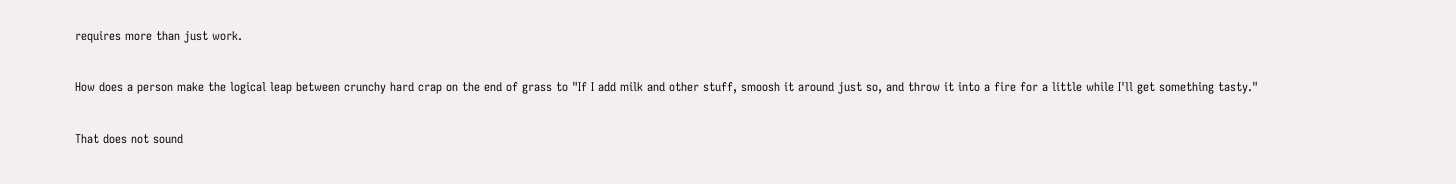requires more than just work.

How does a person make the logical leap between crunchy hard crap on the end of grass to "If I add milk and other stuff, smoosh it around just so, and throw it into a fire for a little while I'll get something tasty."

That does not sound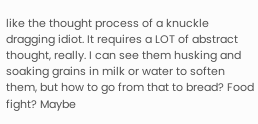like the thought process of a knuckle dragging idiot. It requires a LOT of abstract thought, really. I can see them husking and soaking grains in milk or water to soften them, but how to go from that to bread? Food fight? Maybe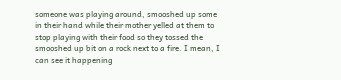someone was playing around, smooshed up some in their hand while their mother yelled at them to stop playing with their food so they tossed the smooshed up bit on a rock next to a fire. I mean, I can see it happening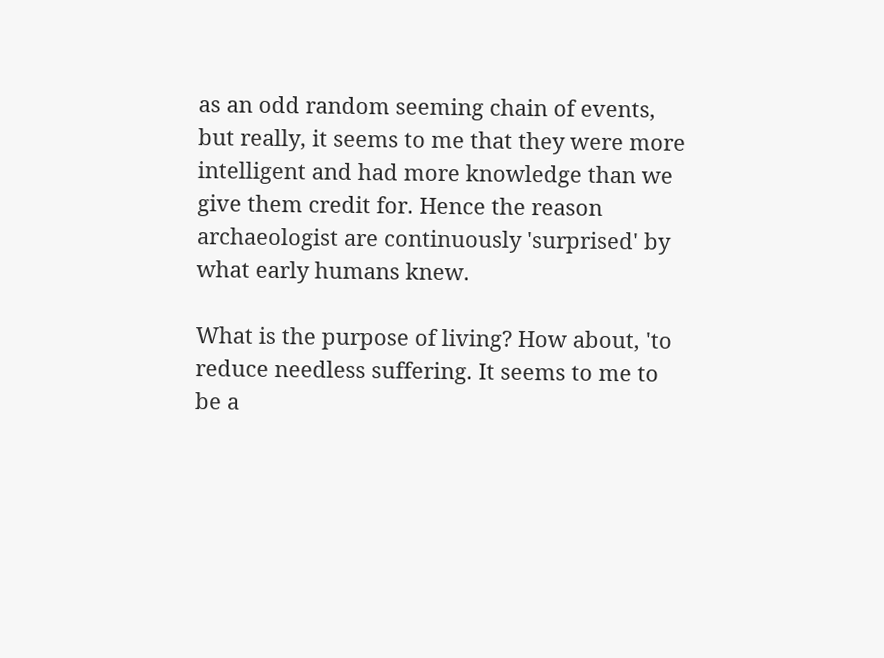as an odd random seeming chain of events, but really, it seems to me that they were more intelligent and had more knowledge than we give them credit for. Hence the reason archaeologist are continuously 'surprised' by what early humans knew.

What is the purpose of living? How about, 'to reduce needless suffering. It seems to me to be a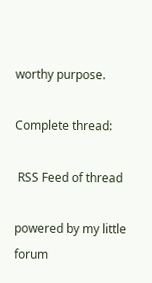worthy purpose.

Complete thread:

 RSS Feed of thread

powered by my little forum